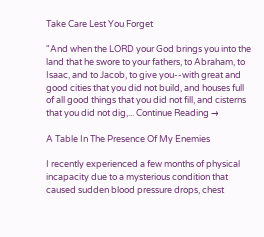Take Care Lest You Forget

"And when the LORD your God brings you into the land that he swore to your fathers, to Abraham, to Isaac, and to Jacob, to give you--with great and good cities that you did not build, and houses full of all good things that you did not fill, and cisterns that you did not dig,... Continue Reading →

A Table In The Presence Of My Enemies

I recently experienced a few months of physical incapacity due to a mysterious condition that caused sudden blood pressure drops, chest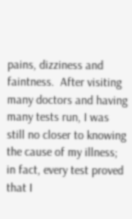pains, dizziness and faintness.  After visiting many doctors and having many tests run, I was still no closer to knowing the cause of my illness; in fact, every test proved that I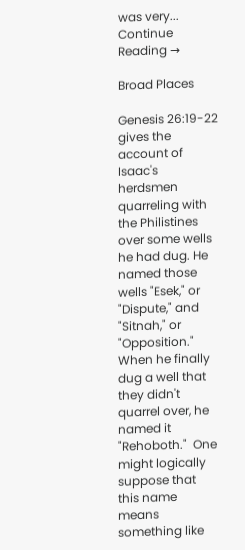was very... Continue Reading →

Broad Places

Genesis 26:19-22 gives the account of Isaac's herdsmen quarreling with the Philistines over some wells he had dug. He named those wells "Esek," or "Dispute," and "Sitnah," or "Opposition."  When he finally dug a well that they didn't quarrel over, he named it "Rehoboth."  One might logically suppose that this name means something like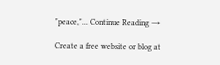"peace,"... Continue Reading →

Create a free website or blog at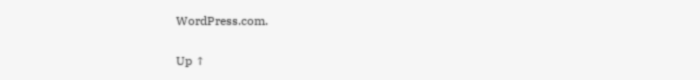WordPress.com.

Up ↑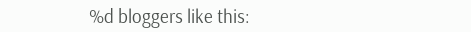%d bloggers like this: